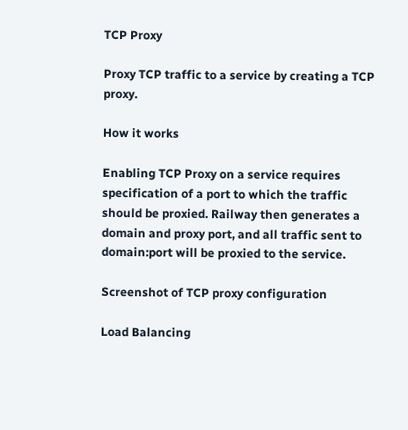TCP Proxy

Proxy TCP traffic to a service by creating a TCP proxy.

How it works

Enabling TCP Proxy on a service requires specification of a port to which the traffic should be proxied. Railway then generates a domain and proxy port, and all traffic sent to domain:port will be proxied to the service.

Screenshot of TCP proxy configuration

Load Balancing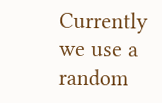Currently we use a random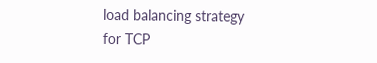load balancing strategy for TCP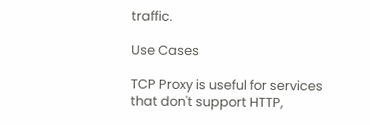traffic.

Use Cases

TCP Proxy is useful for services that don't support HTTP,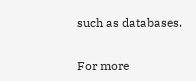such as databases.


For more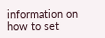information on how to set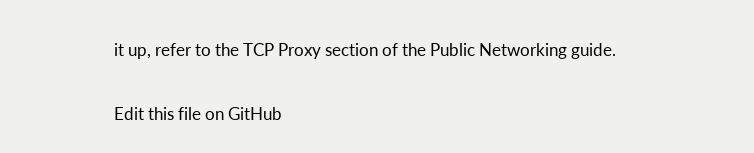it up, refer to the TCP Proxy section of the Public Networking guide.

Edit this file on GitHub